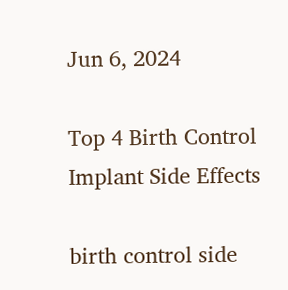Jun 6, 2024

Top 4 Birth Control Implant Side Effects

birth control side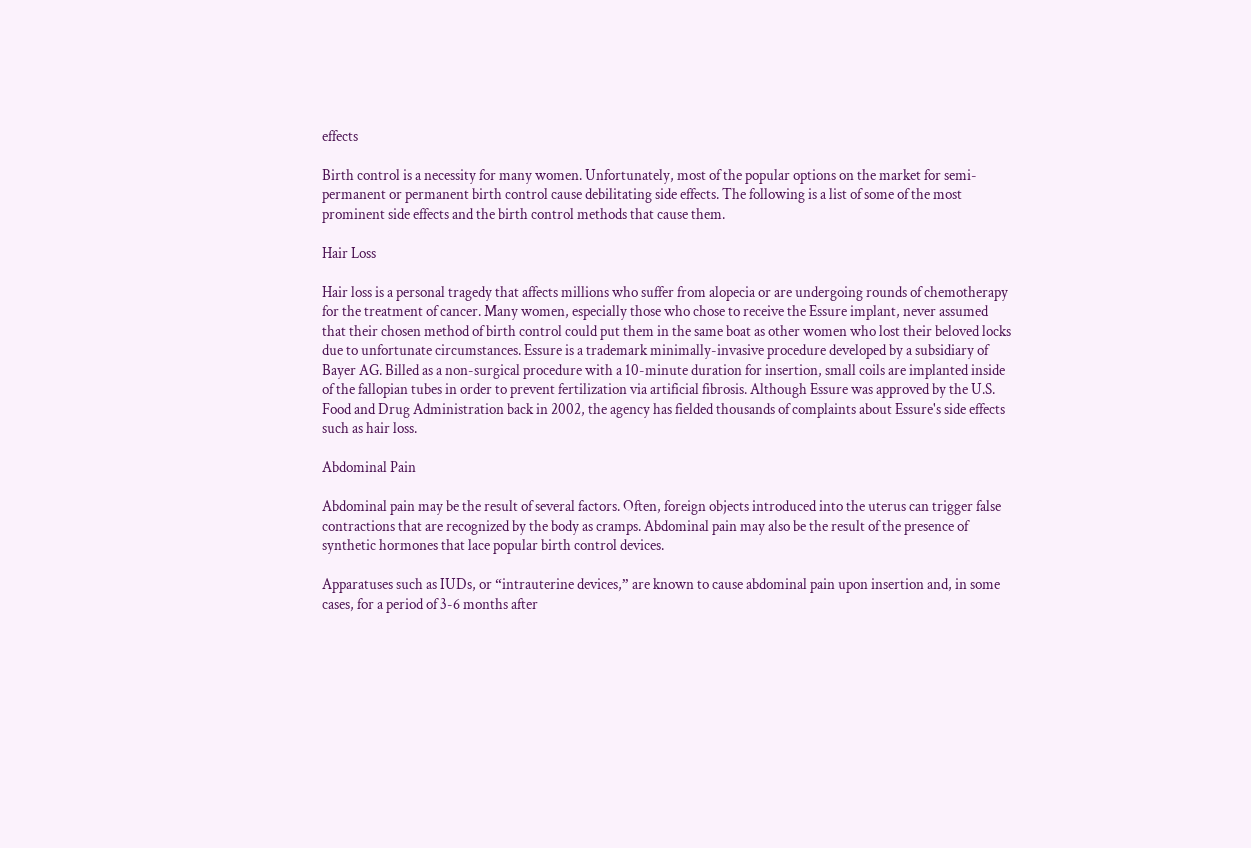effects

Birth control is a necessity for many women. Unfortunately, most of the popular options on the market for semi-permanent or permanent birth control cause debilitating side effects. The following is a list of some of the most prominent side effects and the birth control methods that cause them.

Hair Loss

Hair loss is a personal tragedy that affects millions who suffer from alopecia or are undergoing rounds of chemotherapy for the treatment of cancer. Many women, especially those who chose to receive the Essure implant, never assumed that their chosen method of birth control could put them in the same boat as other women who lost their beloved locks due to unfortunate circumstances. Essure is a trademark minimally-invasive procedure developed by a subsidiary of Bayer AG. Billed as a non-surgical procedure with a 10-minute duration for insertion, small coils are implanted inside of the fallopian tubes in order to prevent fertilization via artificial fibrosis. Although Essure was approved by the U.S. Food and Drug Administration back in 2002, the agency has fielded thousands of complaints about Essure's side effects such as hair loss.

Abdominal Pain

Abdominal pain may be the result of several factors. Often, foreign objects introduced into the uterus can trigger false contractions that are recognized by the body as cramps. Abdominal pain may also be the result of the presence of synthetic hormones that lace popular birth control devices.

Apparatuses such as IUDs, or “intrauterine devices,” are known to cause abdominal pain upon insertion and, in some cases, for a period of 3-6 months after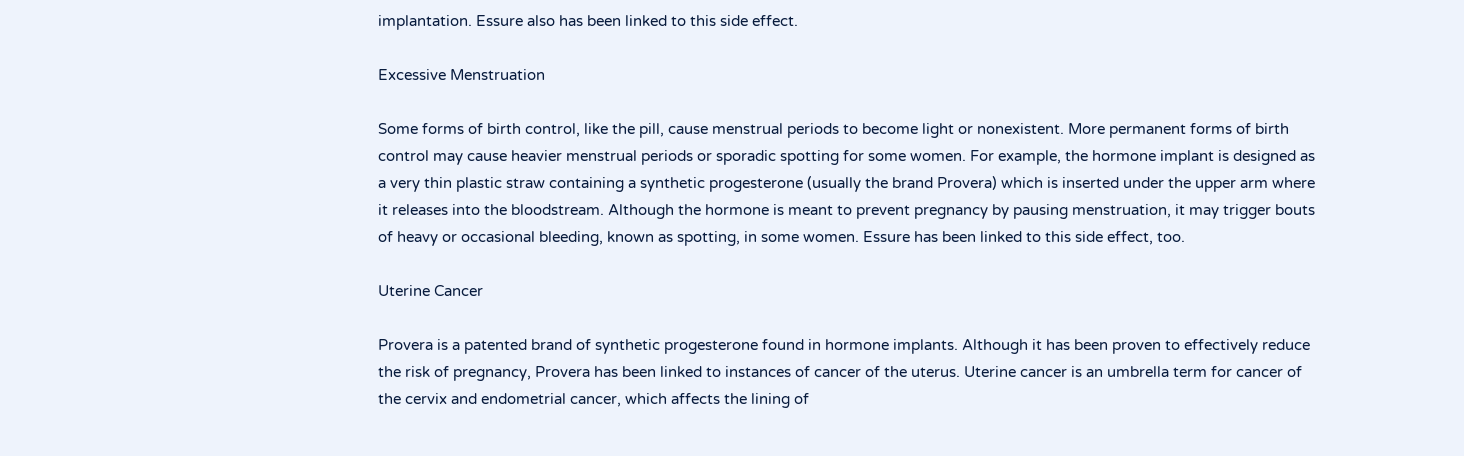implantation. Essure also has been linked to this side effect.

Excessive Menstruation

Some forms of birth control, like the pill, cause menstrual periods to become light or nonexistent. More permanent forms of birth control may cause heavier menstrual periods or sporadic spotting for some women. For example, the hormone implant is designed as a very thin plastic straw containing a synthetic progesterone (usually the brand Provera) which is inserted under the upper arm where it releases into the bloodstream. Although the hormone is meant to prevent pregnancy by pausing menstruation, it may trigger bouts of heavy or occasional bleeding, known as spotting, in some women. Essure has been linked to this side effect, too.

Uterine Cancer

Provera is a patented brand of synthetic progesterone found in hormone implants. Although it has been proven to effectively reduce the risk of pregnancy, Provera has been linked to instances of cancer of the uterus. Uterine cancer is an umbrella term for cancer of the cervix and endometrial cancer, which affects the lining of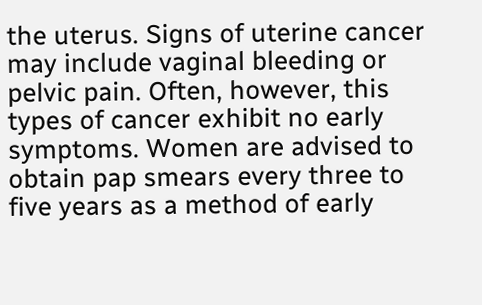the uterus. Signs of uterine cancer may include vaginal bleeding or pelvic pain. Often, however, this types of cancer exhibit no early symptoms. Women are advised to obtain pap smears every three to five years as a method of early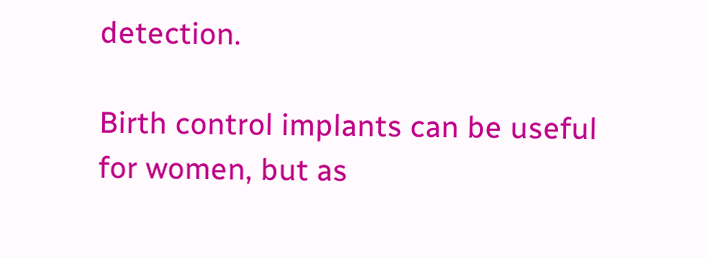detection.

Birth control implants can be useful for women, but as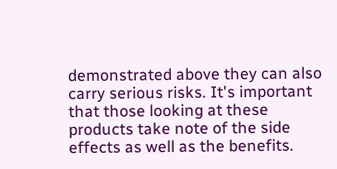demonstrated above they can also carry serious risks. It's important that those looking at these products take note of the side effects as well as the benefits.